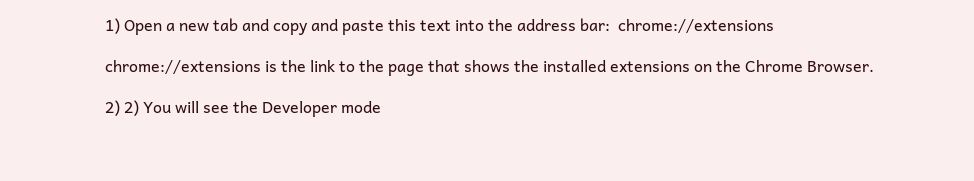1) Open a new tab and copy and paste this text into the address bar:  chrome://extensions

chrome://extensions is the link to the page that shows the installed extensions on the Chrome Browser.

2) 2) You will see the Developer mode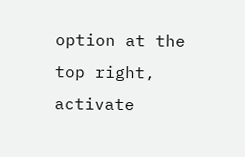option at the top right, activate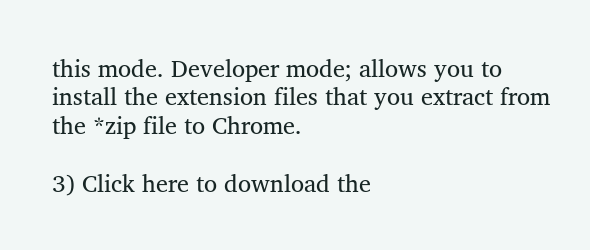this mode. Developer mode; allows you to install the extension files that you extract from the *zip file to Chrome.

3) Click here to download the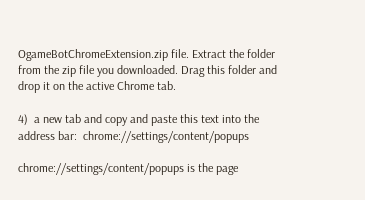OgameBotChromeExtension.zip file. Extract the folder from the zip file you downloaded. Drag this folder and drop it on the active Chrome tab.

4)  a new tab and copy and paste this text into the address bar:  chrome://settings/content/popups

chrome://settings/content/popups is the page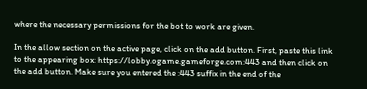where the necessary permissions for the bot to work are given.

In the allow section on the active page, click on the add button. First, paste this link to the appearing box: https://lobby.ogame.gameforge.com:443 and then click on the add button. Make sure you entered the :443 suffix in the end of the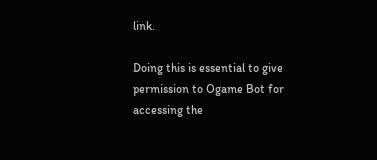link.

Doing this is essential to give permission to Ogame Bot for accessing the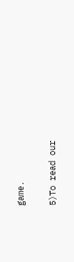game.

5)To read our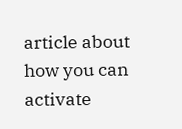article about how you can activate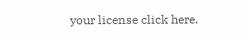your license click here.